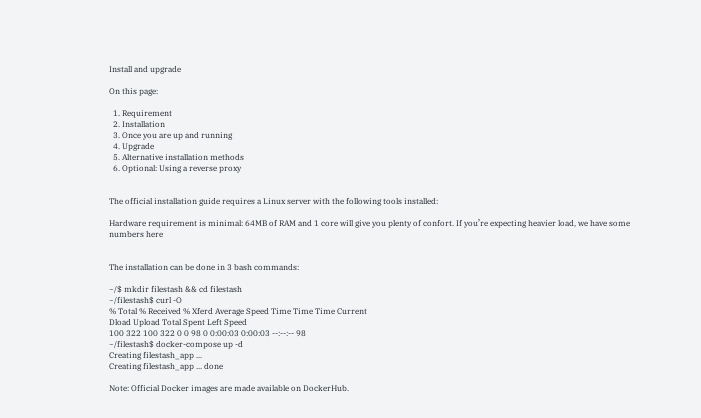Install and upgrade

On this page:

  1. Requirement
  2. Installation
  3. Once you are up and running
  4. Upgrade
  5. Alternative installation methods
  6. Optional: Using a reverse proxy


The official installation guide requires a Linux server with the following tools installed:

Hardware requirement is minimal: 64MB of RAM and 1 core will give you plenty of confort. If you’re expecting heavier load, we have some numbers here


The installation can be done in 3 bash commands:

~/$ mkdir filestash && cd filestash
~/filestash$ curl -O
% Total % Received % Xferd Average Speed Time Time Time Current
Dload Upload Total Spent Left Speed
100 322 100 322 0 0 98 0 0:00:03 0:00:03 --:--:-- 98
~/filestash$ docker-compose up -d
Creating filestash_app ...
Creating filestash_app ... done

Note: Official Docker images are made available on DockerHub.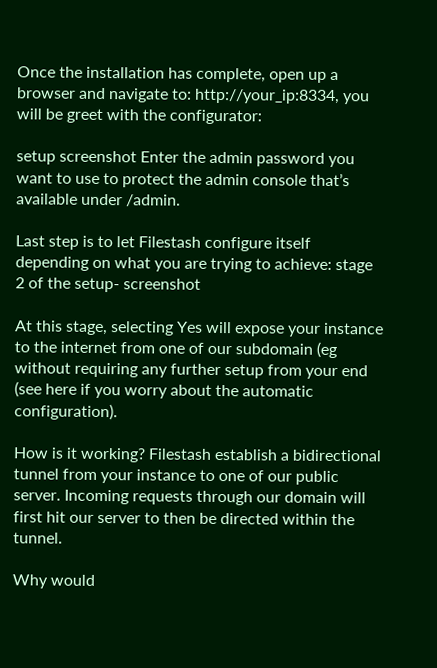Once the installation has complete, open up a browser and navigate to: http://your_ip:8334, you will be greet with the configurator:

setup screenshot Enter the admin password you want to use to protect the admin console that’s available under /admin.

Last step is to let Filestash configure itself depending on what you are trying to achieve: stage 2 of the setup- screenshot

At this stage, selecting Yes will expose your instance to the internet from one of our subdomain (eg without requiring any further setup from your end (see here if you worry about the automatic configuration).

How is it working? Filestash establish a bidirectional tunnel from your instance to one of our public server. Incoming requests through our domain will first hit our server to then be directed within the tunnel.

Why would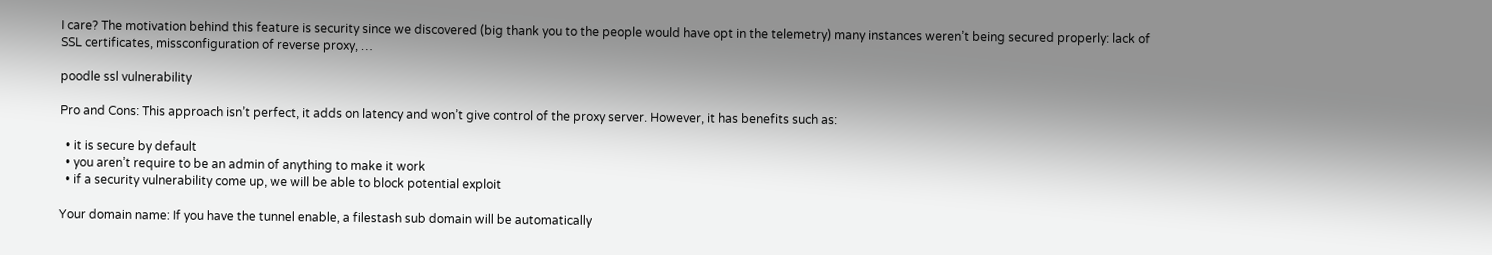I care? The motivation behind this feature is security since we discovered (big thank you to the people would have opt in the telemetry) many instances weren’t being secured properly: lack of SSL certificates, missconfiguration of reverse proxy, …

poodle ssl vulnerability

Pro and Cons: This approach isn’t perfect, it adds on latency and won’t give control of the proxy server. However, it has benefits such as:

  • it is secure by default
  • you aren’t require to be an admin of anything to make it work
  • if a security vulnerability come up, we will be able to block potential exploit

Your domain name: If you have the tunnel enable, a filestash sub domain will be automatically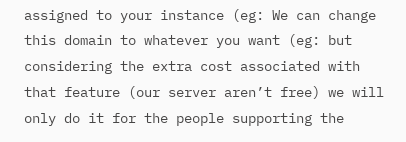assigned to your instance (eg: We can change this domain to whatever you want (eg: but considering the extra cost associated with that feature (our server aren’t free) we will only do it for the people supporting the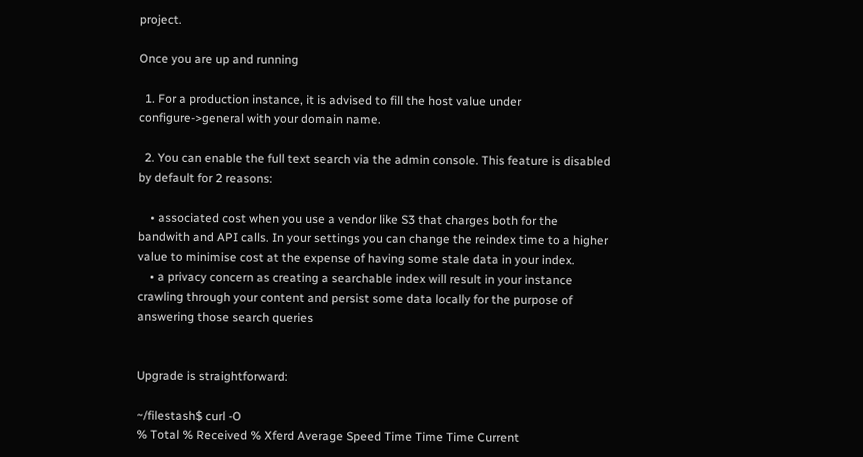project.

Once you are up and running

  1. For a production instance, it is advised to fill the host value under configure->general with your domain name.

  2. You can enable the full text search via the admin console. This feature is disabled by default for 2 reasons:

    • associated cost when you use a vendor like S3 that charges both for the bandwith and API calls. In your settings you can change the reindex time to a higher value to minimise cost at the expense of having some stale data in your index.
    • a privacy concern as creating a searchable index will result in your instance crawling through your content and persist some data locally for the purpose of answering those search queries


Upgrade is straightforward:

~/filestash$ curl -O
% Total % Received % Xferd Average Speed Time Time Time Current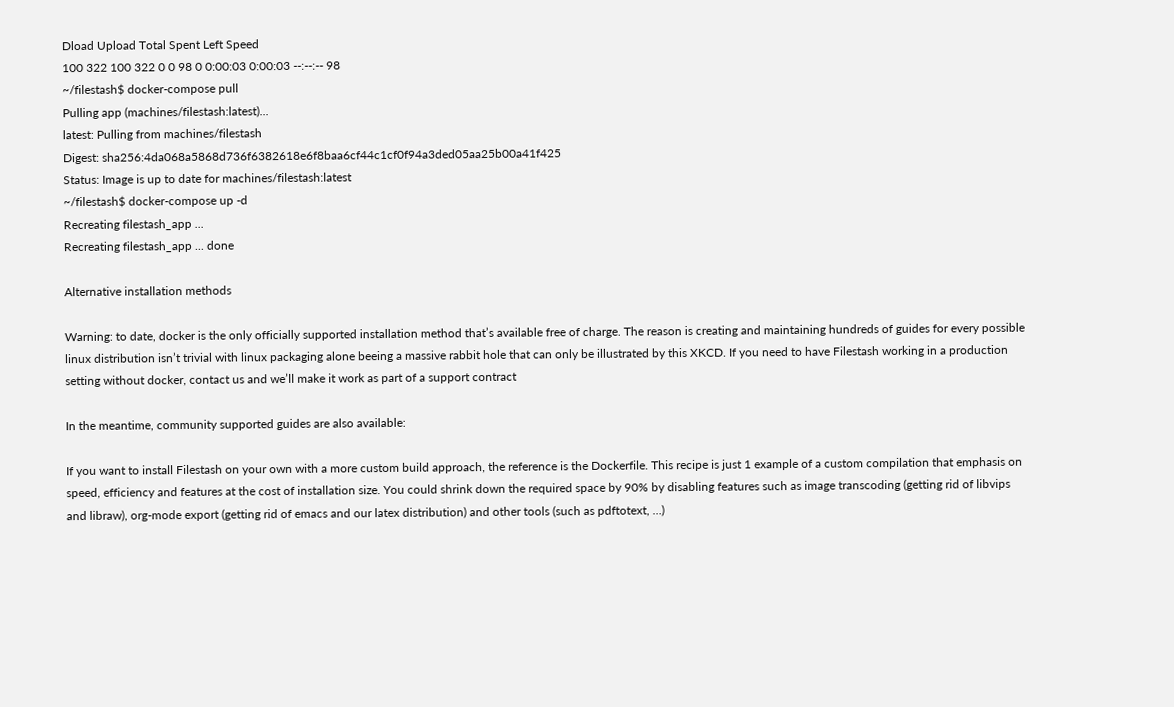Dload Upload Total Spent Left Speed
100 322 100 322 0 0 98 0 0:00:03 0:00:03 --:--:-- 98
~/filestash$ docker-compose pull
Pulling app (machines/filestash:latest)...
latest: Pulling from machines/filestash
Digest: sha256:4da068a5868d736f6382618e6f8baa6cf44c1cf0f94a3ded05aa25b00a41f425
Status: Image is up to date for machines/filestash:latest
~/filestash$ docker-compose up -d
Recreating filestash_app ...
Recreating filestash_app ... done

Alternative installation methods

Warning: to date, docker is the only officially supported installation method that’s available free of charge. The reason is creating and maintaining hundreds of guides for every possible linux distribution isn’t trivial with linux packaging alone beeing a massive rabbit hole that can only be illustrated by this XKCD. If you need to have Filestash working in a production setting without docker, contact us and we’ll make it work as part of a support contract

In the meantime, community supported guides are also available:

If you want to install Filestash on your own with a more custom build approach, the reference is the Dockerfile. This recipe is just 1 example of a custom compilation that emphasis on speed, efficiency and features at the cost of installation size. You could shrink down the required space by 90% by disabling features such as image transcoding (getting rid of libvips and libraw), org-mode export (getting rid of emacs and our latex distribution) and other tools (such as pdftotext, …)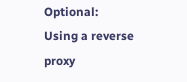Optional: Using a reverse proxy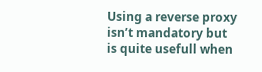Using a reverse proxy isn’t mandatory but is quite usefull when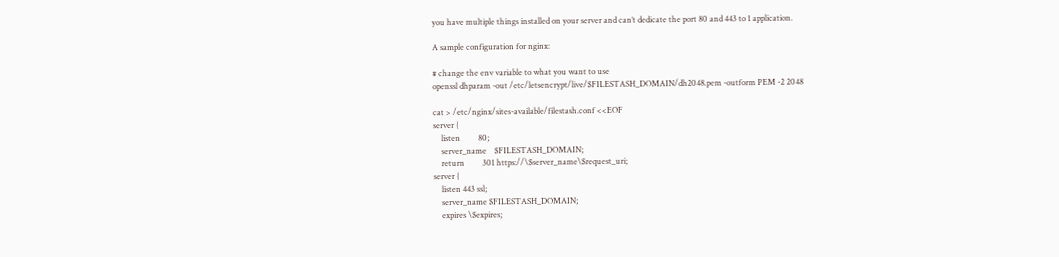you have multiple things installed on your server and can’t dedicate the port 80 and 443 to 1 application.

A sample configuration for nginx:

# change the env variable to what you want to use
openssl dhparam -out /etc/letsencrypt/live/$FILESTASH_DOMAIN/dh2048.pem -outform PEM -2 2048

cat > /etc/nginx/sites-available/filestash.conf <<EOF
server {
    listen         80;
    server_name    $FILESTASH_DOMAIN;
    return         301 https://\$server_name\$request_uri;
server {
    listen 443 ssl;
    server_name $FILESTASH_DOMAIN;
    expires \$expires;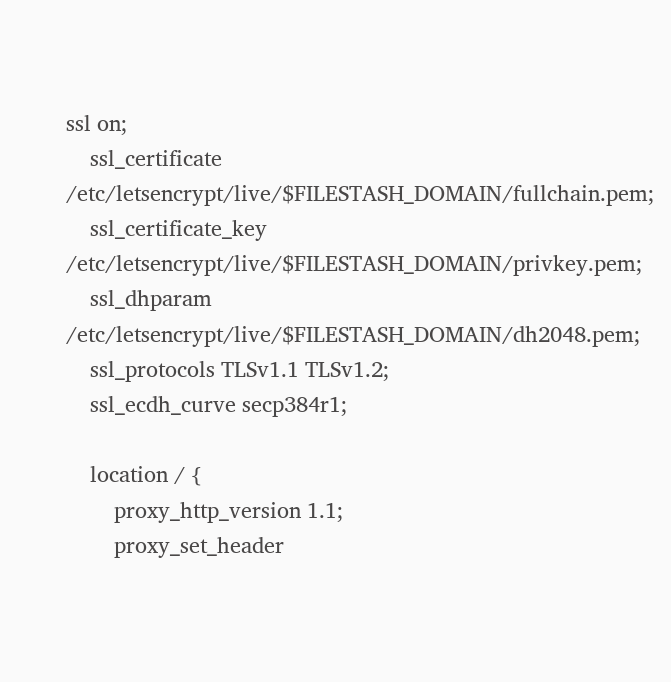ssl on;
    ssl_certificate /etc/letsencrypt/live/$FILESTASH_DOMAIN/fullchain.pem;
    ssl_certificate_key /etc/letsencrypt/live/$FILESTASH_DOMAIN/privkey.pem;
    ssl_dhparam /etc/letsencrypt/live/$FILESTASH_DOMAIN/dh2048.pem;
    ssl_protocols TLSv1.1 TLSv1.2;
    ssl_ecdh_curve secp384r1;

    location / {
        proxy_http_version 1.1;
        proxy_set_header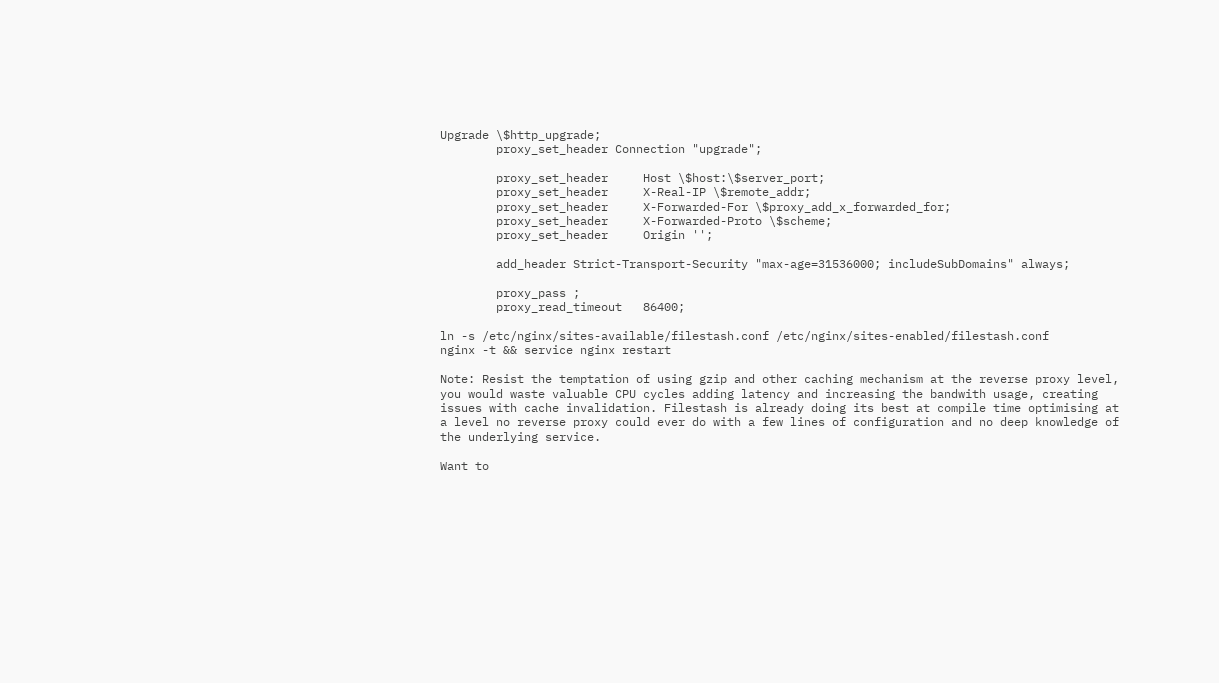Upgrade \$http_upgrade;
        proxy_set_header Connection "upgrade";

        proxy_set_header     Host \$host:\$server_port;
        proxy_set_header     X-Real-IP \$remote_addr;
        proxy_set_header     X-Forwarded-For \$proxy_add_x_forwarded_for;
        proxy_set_header     X-Forwarded-Proto \$scheme;
        proxy_set_header     Origin '';

        add_header Strict-Transport-Security "max-age=31536000; includeSubDomains" always;

        proxy_pass ;
        proxy_read_timeout   86400;

ln -s /etc/nginx/sites-available/filestash.conf /etc/nginx/sites-enabled/filestash.conf
nginx -t && service nginx restart

Note: Resist the temptation of using gzip and other caching mechanism at the reverse proxy level, you would waste valuable CPU cycles adding latency and increasing the bandwith usage, creating issues with cache invalidation. Filestash is already doing its best at compile time optimising at a level no reverse proxy could ever do with a few lines of configuration and no deep knowledge of the underlying service.

Want to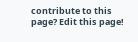contribute to this page? Edit this page!